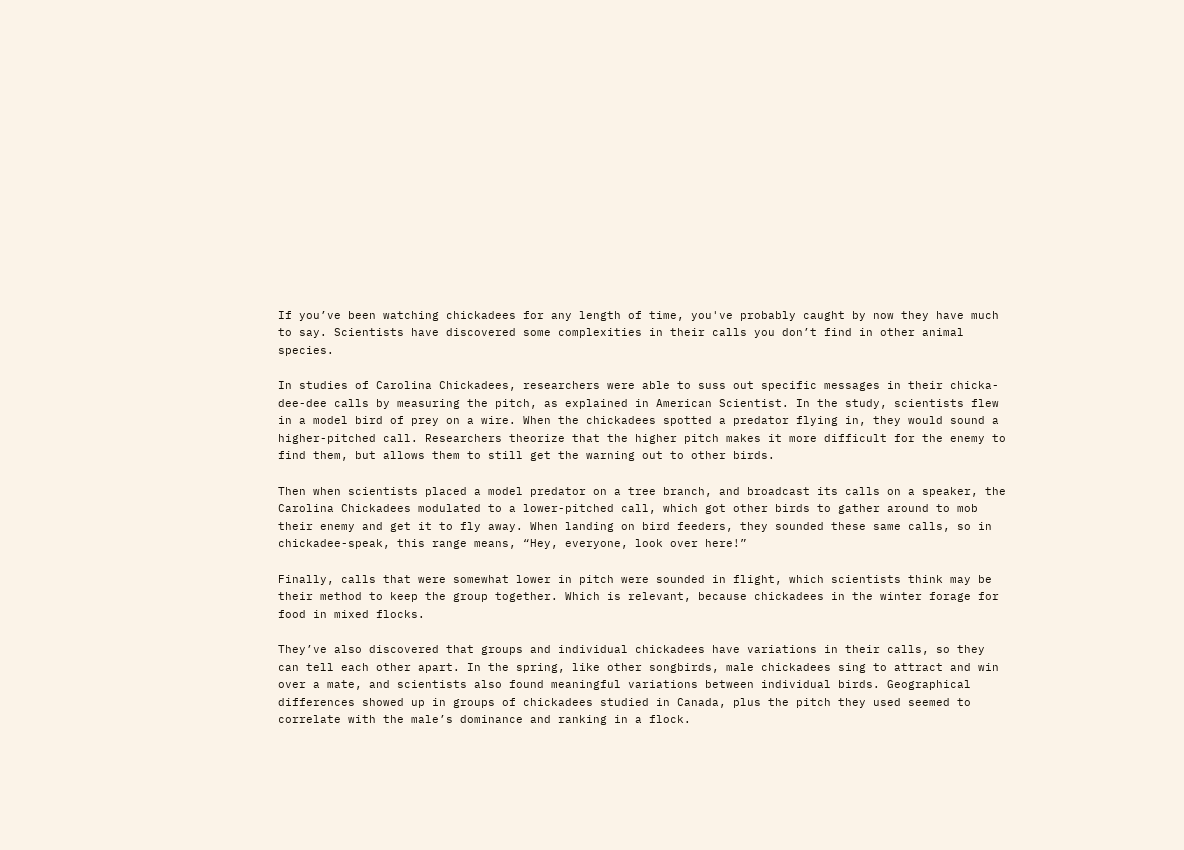If you’ve been watching chickadees for any length of time, you've probably caught by now they have much to say. Scientists have discovered some complexities in their calls you don’t find in other animal species.

In studies of Carolina Chickadees, researchers were able to suss out specific messages in their chicka-dee-dee calls by measuring the pitch, as explained in American Scientist. In the study, scientists flew in a model bird of prey on a wire. When the chickadees spotted a predator flying in, they would sound a higher-pitched call. Researchers theorize that the higher pitch makes it more difficult for the enemy to find them, but allows them to still get the warning out to other birds.

Then when scientists placed a model predator on a tree branch, and broadcast its calls on a speaker, the Carolina Chickadees modulated to a lower-pitched call, which got other birds to gather around to mob their enemy and get it to fly away. When landing on bird feeders, they sounded these same calls, so in chickadee-speak, this range means, “Hey, everyone, look over here!”

Finally, calls that were somewhat lower in pitch were sounded in flight, which scientists think may be their method to keep the group together. Which is relevant, because chickadees in the winter forage for food in mixed flocks.

They’ve also discovered that groups and individual chickadees have variations in their calls, so they can tell each other apart. In the spring, like other songbirds, male chickadees sing to attract and win over a mate, and scientists also found meaningful variations between individual birds. Geographical differences showed up in groups of chickadees studied in Canada, plus the pitch they used seemed to correlate with the male’s dominance and ranking in a flock.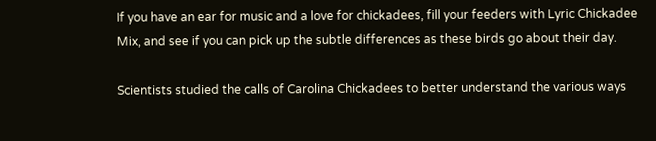If you have an ear for music and a love for chickadees, fill your feeders with Lyric Chickadee Mix, and see if you can pick up the subtle differences as these birds go about their day.

Scientists studied the calls of Carolina Chickadees to better understand the various ways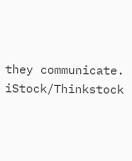they communicate. iStock/Thinkstock